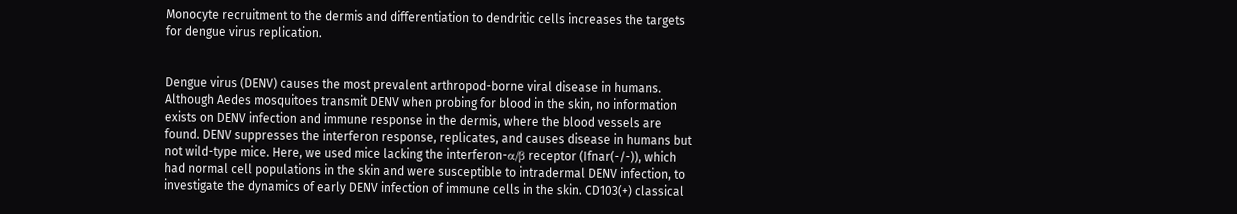Monocyte recruitment to the dermis and differentiation to dendritic cells increases the targets for dengue virus replication.


Dengue virus (DENV) causes the most prevalent arthropod-borne viral disease in humans. Although Aedes mosquitoes transmit DENV when probing for blood in the skin, no information exists on DENV infection and immune response in the dermis, where the blood vessels are found. DENV suppresses the interferon response, replicates, and causes disease in humans but not wild-type mice. Here, we used mice lacking the interferon-α/β receptor (Ifnar(-/-)), which had normal cell populations in the skin and were susceptible to intradermal DENV infection, to investigate the dynamics of early DENV infection of immune cells in the skin. CD103(+) classical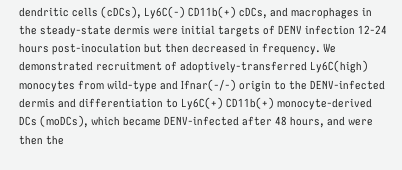dendritic cells (cDCs), Ly6C(-) CD11b(+) cDCs, and macrophages in the steady-state dermis were initial targets of DENV infection 12-24 hours post-inoculation but then decreased in frequency. We demonstrated recruitment of adoptively-transferred Ly6C(high) monocytes from wild-type and Ifnar(-/-) origin to the DENV-infected dermis and differentiation to Ly6C(+) CD11b(+) monocyte-derived DCs (moDCs), which became DENV-infected after 48 hours, and were then the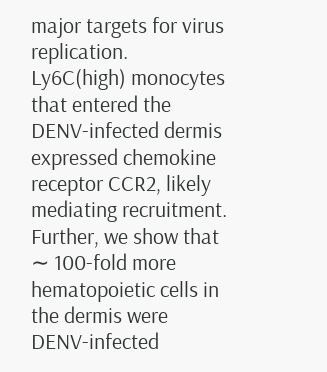major targets for virus replication. Ly6C(high) monocytes that entered the DENV-infected dermis expressed chemokine receptor CCR2, likely mediating recruitment. Further, we show that ∼ 100-fold more hematopoietic cells in the dermis were DENV-infected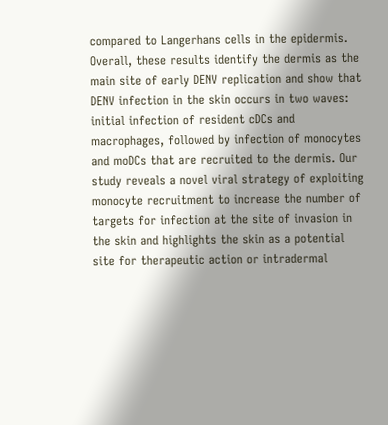compared to Langerhans cells in the epidermis. Overall, these results identify the dermis as the main site of early DENV replication and show that DENV infection in the skin occurs in two waves: initial infection of resident cDCs and macrophages, followed by infection of monocytes and moDCs that are recruited to the dermis. Our study reveals a novel viral strategy of exploiting monocyte recruitment to increase the number of targets for infection at the site of invasion in the skin and highlights the skin as a potential site for therapeutic action or intradermal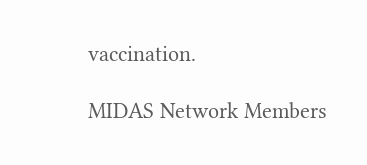vaccination.

MIDAS Network Members